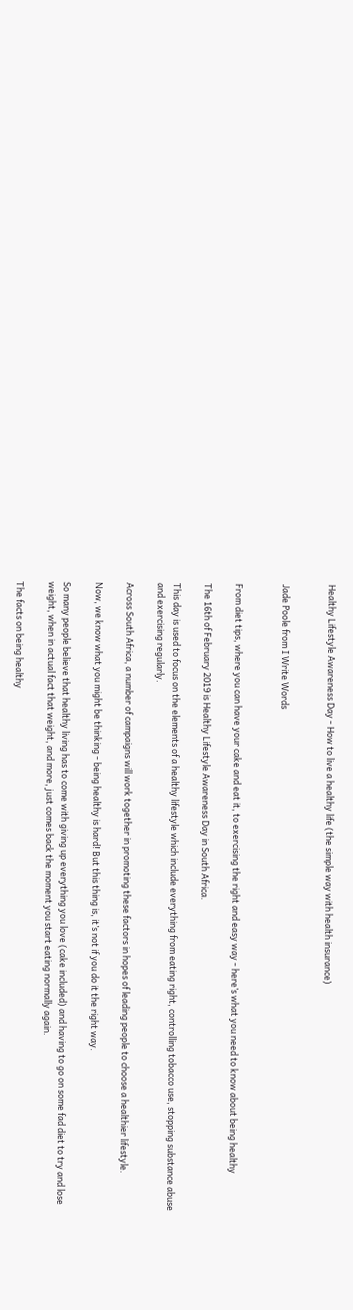Healthy Lifestyle Awareness Day - How to live a healthy life (the simple way with health insurance)


Jade Poole from I Write Words


From diet tips, where you can have your cake and eat it, to exercising the right and easy way - here’s what you need to know about being healthy

The 16th of February 2019 is Healthy Lifestyle Awareness Day in South Africa.

This day is used to focus on the elements of a healthy lifestyle which include everything from eating right, controlling tobacco use, stopping substance abuse and exercising regularly.

Across South Africa, a number of campaigns will work together in promoting these factors in hopes of leading people to choose a healthier lifestyle.

Now, we know what you might be thinking - being healthy is hard! But this thing is, it’s not if you do it the right way.

So many people believe that healthy living has to come with giving up everything you love (cake included) and having to go on some fad diet to try and lose weight, when in actual fact that weight, and more, just comes back the moment you start eating normally again.

The facts on being healthy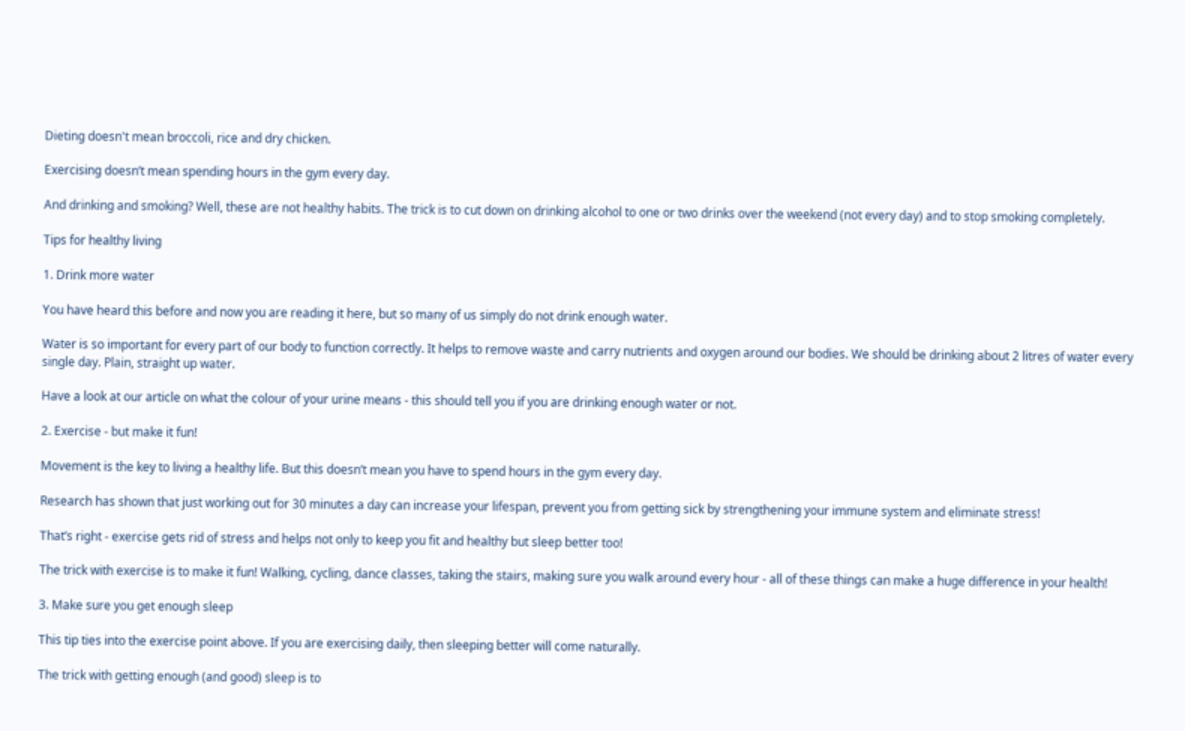Dieting doesn't mean broccoli, rice and dry chicken.

Exercising doesn’t mean spending hours in the gym every day.

And drinking and smoking? Well, these are not healthy habits. The trick is to cut down on drinking alcohol to one or two drinks over the weekend (not every day) and to stop smoking completely.

Tips for healthy living

1. Drink more water

You have heard this before and now you are reading it here, but so many of us simply do not drink enough water.

Water is so important for every part of our body to function correctly. It helps to remove waste and carry nutrients and oxygen around our bodies. We should be drinking about 2 litres of water every single day. Plain, straight up water.

Have a look at our article on what the colour of your urine means - this should tell you if you are drinking enough water or not.

2. Exercise - but make it fun!

Movement is the key to living a healthy life. But this doesn’t mean you have to spend hours in the gym every day.

Research has shown that just working out for 30 minutes a day can increase your lifespan, prevent you from getting sick by strengthening your immune system and eliminate stress!

That’s right - exercise gets rid of stress and helps not only to keep you fit and healthy but sleep better too!

The trick with exercise is to make it fun! Walking, cycling, dance classes, taking the stairs, making sure you walk around every hour - all of these things can make a huge difference in your health!

3. Make sure you get enough sleep

This tip ties into the exercise point above. If you are exercising daily, then sleeping better will come naturally.

The trick with getting enough (and good) sleep is to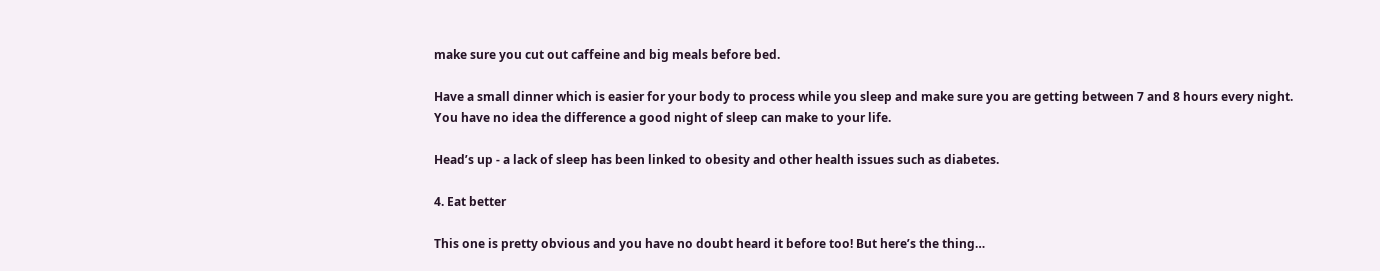make sure you cut out caffeine and big meals before bed.

Have a small dinner which is easier for your body to process while you sleep and make sure you are getting between 7 and 8 hours every night. You have no idea the difference a good night of sleep can make to your life.

Head’s up - a lack of sleep has been linked to obesity and other health issues such as diabetes.

4. Eat better

This one is pretty obvious and you have no doubt heard it before too! But here’s the thing…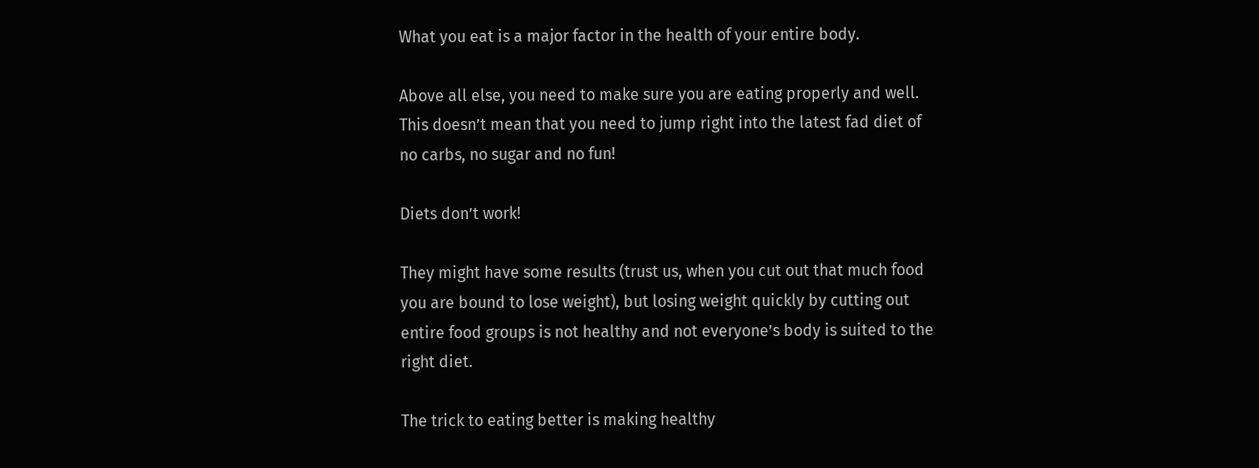What you eat is a major factor in the health of your entire body.

Above all else, you need to make sure you are eating properly and well. This doesn’t mean that you need to jump right into the latest fad diet of no carbs, no sugar and no fun!

Diets don’t work!

They might have some results (trust us, when you cut out that much food you are bound to lose weight), but losing weight quickly by cutting out entire food groups is not healthy and not everyone’s body is suited to the right diet.

The trick to eating better is making healthy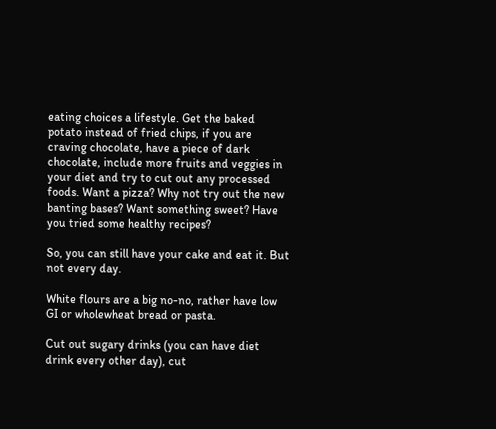eating choices a lifestyle. Get the baked potato instead of fried chips, if you are craving chocolate, have a piece of dark chocolate, include more fruits and veggies in your diet and try to cut out any processed foods. Want a pizza? Why not try out the new banting bases? Want something sweet? Have you tried some healthy recipes?

So, you can still have your cake and eat it. But not every day.

White flours are a big no-no, rather have low GI or wholewheat bread or pasta.

Cut out sugary drinks (you can have diet drink every other day), cut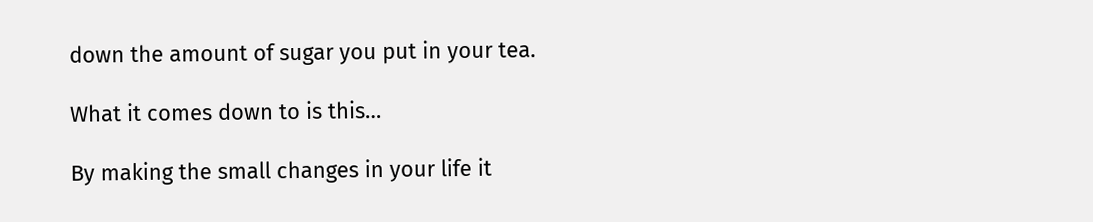down the amount of sugar you put in your tea.

What it comes down to is this…

By making the small changes in your life it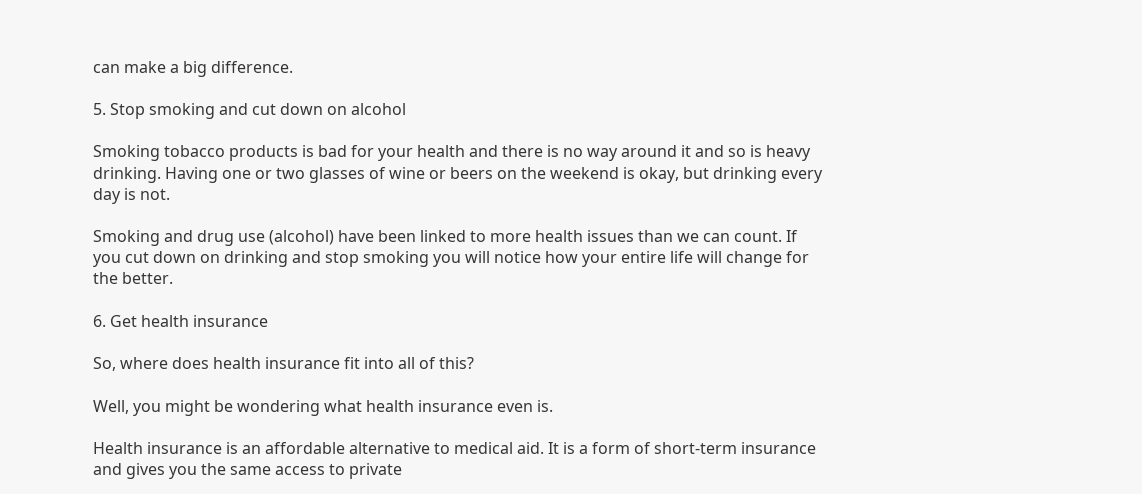can make a big difference.

5. Stop smoking and cut down on alcohol

Smoking tobacco products is bad for your health and there is no way around it and so is heavy drinking. Having one or two glasses of wine or beers on the weekend is okay, but drinking every day is not.

Smoking and drug use (alcohol) have been linked to more health issues than we can count. If you cut down on drinking and stop smoking you will notice how your entire life will change for the better.

6. Get health insurance

So, where does health insurance fit into all of this?

Well, you might be wondering what health insurance even is.

Health insurance is an affordable alternative to medical aid. It is a form of short-term insurance and gives you the same access to private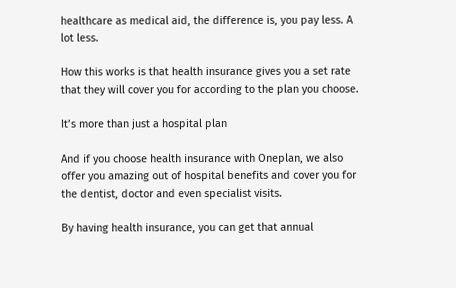healthcare as medical aid, the difference is, you pay less. A lot less.

How this works is that health insurance gives you a set rate that they will cover you for according to the plan you choose.

It’s more than just a hospital plan

And if you choose health insurance with Oneplan, we also offer you amazing out of hospital benefits and cover you for the dentist, doctor and even specialist visits.

By having health insurance, you can get that annual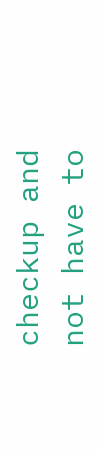checkup and not have to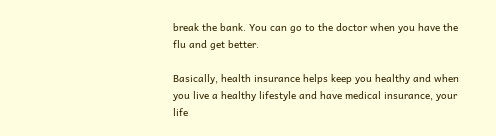break the bank. You can go to the doctor when you have the flu and get better.

Basically, health insurance helps keep you healthy and when you live a healthy lifestyle and have medical insurance, your life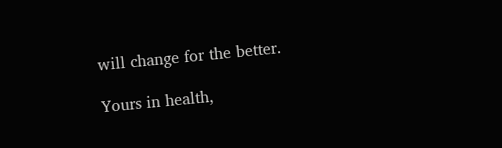will change for the better.

Yours in health,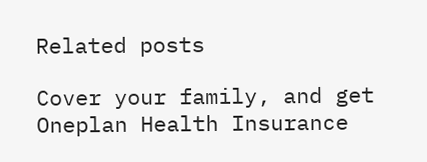Related posts

Cover your family, and get Oneplan Health Insurance